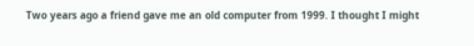Two years ago a friend gave me an old computer from 1999. I thought I might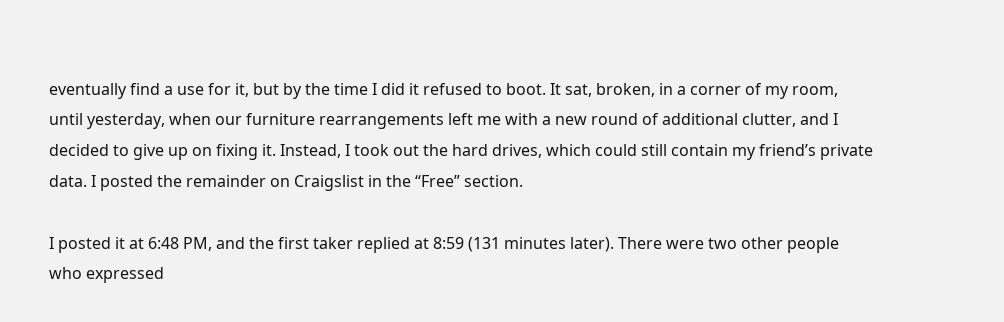eventually find a use for it, but by the time I did it refused to boot. It sat, broken, in a corner of my room, until yesterday, when our furniture rearrangements left me with a new round of additional clutter, and I decided to give up on fixing it. Instead, I took out the hard drives, which could still contain my friend’s private data. I posted the remainder on Craigslist in the “Free” section.

I posted it at 6:48 PM, and the first taker replied at 8:59 (131 minutes later). There were two other people who expressed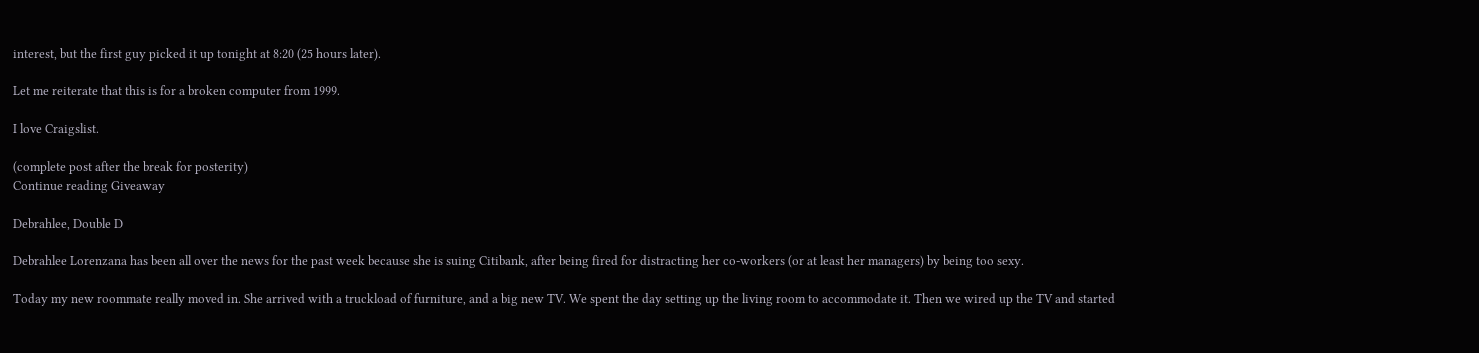interest, but the first guy picked it up tonight at 8:20 (25 hours later).

Let me reiterate that this is for a broken computer from 1999.

I love Craigslist.

(complete post after the break for posterity)
Continue reading Giveaway

Debrahlee, Double D

Debrahlee Lorenzana has been all over the news for the past week because she is suing Citibank, after being fired for distracting her co-workers (or at least her managers) by being too sexy.

Today my new roommate really moved in. She arrived with a truckload of furniture, and a big new TV. We spent the day setting up the living room to accommodate it. Then we wired up the TV and started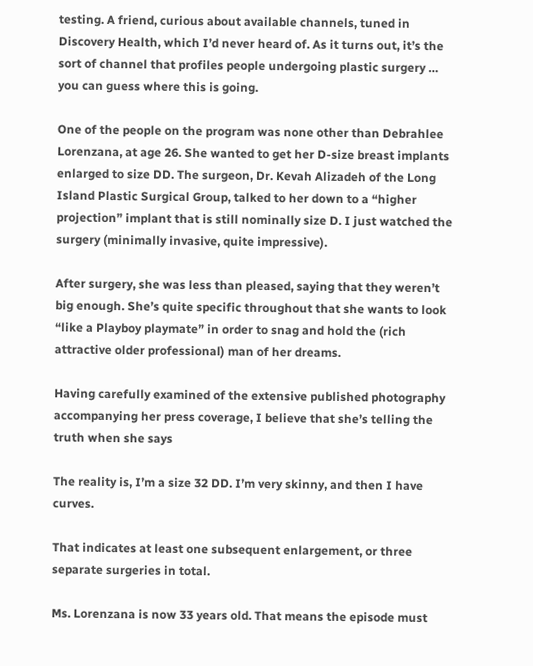testing. A friend, curious about available channels, tuned in Discovery Health, which I’d never heard of. As it turns out, it’s the sort of channel that profiles people undergoing plastic surgery … you can guess where this is going.

One of the people on the program was none other than Debrahlee Lorenzana, at age 26. She wanted to get her D-size breast implants enlarged to size DD. The surgeon, Dr. Kevah Alizadeh of the Long Island Plastic Surgical Group, talked to her down to a “higher projection” implant that is still nominally size D. I just watched the surgery (minimally invasive, quite impressive).

After surgery, she was less than pleased, saying that they weren’t big enough. She’s quite specific throughout that she wants to look “like a Playboy playmate” in order to snag and hold the (rich attractive older professional) man of her dreams.

Having carefully examined of the extensive published photography accompanying her press coverage, I believe that she’s telling the truth when she says

The reality is, I’m a size 32 DD. I’m very skinny, and then I have curves.

That indicates at least one subsequent enlargement, or three separate surgeries in total.

Ms. Lorenzana is now 33 years old. That means the episode must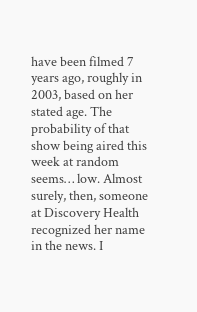have been filmed 7 years ago, roughly in 2003, based on her stated age. The probability of that show being aired this week at random seems… low. Almost surely, then, someone at Discovery Health recognized her name in the news. I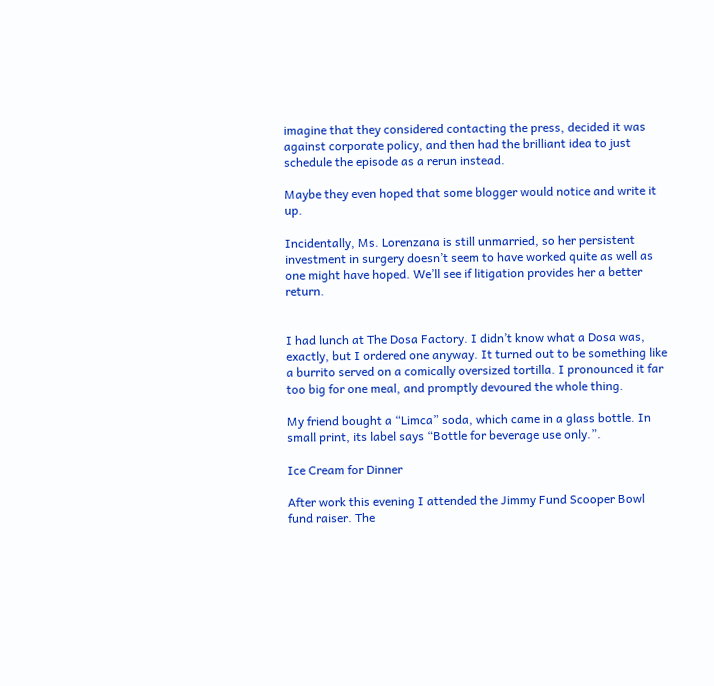imagine that they considered contacting the press, decided it was against corporate policy, and then had the brilliant idea to just schedule the episode as a rerun instead.

Maybe they even hoped that some blogger would notice and write it up.

Incidentally, Ms. Lorenzana is still unmarried, so her persistent investment in surgery doesn’t seem to have worked quite as well as one might have hoped. We’ll see if litigation provides her a better return.


I had lunch at The Dosa Factory. I didn’t know what a Dosa was, exactly, but I ordered one anyway. It turned out to be something like a burrito served on a comically oversized tortilla. I pronounced it far too big for one meal, and promptly devoured the whole thing.

My friend bought a “Limca” soda, which came in a glass bottle. In small print, its label says “Bottle for beverage use only.”.

Ice Cream for Dinner

After work this evening I attended the Jimmy Fund Scooper Bowl fund raiser. The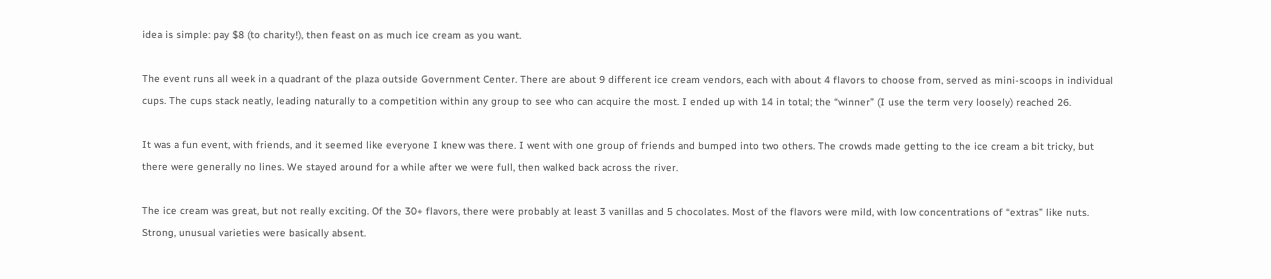idea is simple: pay $8 (to charity!), then feast on as much ice cream as you want.

The event runs all week in a quadrant of the plaza outside Government Center. There are about 9 different ice cream vendors, each with about 4 flavors to choose from, served as mini-scoops in individual cups. The cups stack neatly, leading naturally to a competition within any group to see who can acquire the most. I ended up with 14 in total; the “winner” (I use the term very loosely) reached 26.

It was a fun event, with friends, and it seemed like everyone I knew was there. I went with one group of friends and bumped into two others. The crowds made getting to the ice cream a bit tricky, but there were generally no lines. We stayed around for a while after we were full, then walked back across the river.

The ice cream was great, but not really exciting. Of the 30+ flavors, there were probably at least 3 vanillas and 5 chocolates. Most of the flavors were mild, with low concentrations of “extras” like nuts. Strong, unusual varieties were basically absent.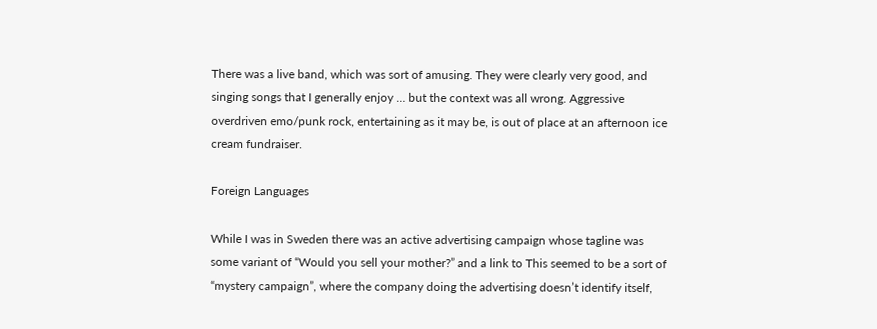There was a live band, which was sort of amusing. They were clearly very good, and singing songs that I generally enjoy … but the context was all wrong. Aggressive overdriven emo/punk rock, entertaining as it may be, is out of place at an afternoon ice cream fundraiser.

Foreign Languages

While I was in Sweden there was an active advertising campaign whose tagline was some variant of “Would you sell your mother?” and a link to This seemed to be a sort of “mystery campaign”, where the company doing the advertising doesn’t identify itself,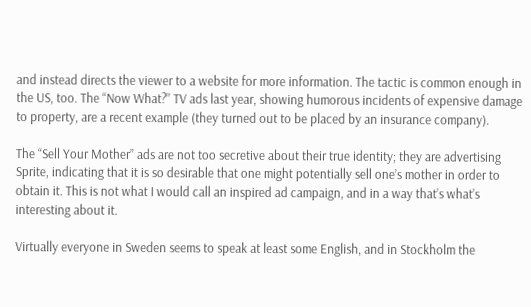and instead directs the viewer to a website for more information. The tactic is common enough in the US, too. The “Now What?” TV ads last year, showing humorous incidents of expensive damage to property, are a recent example (they turned out to be placed by an insurance company).

The “Sell Your Mother” ads are not too secretive about their true identity; they are advertising Sprite, indicating that it is so desirable that one might potentially sell one’s mother in order to obtain it. This is not what I would call an inspired ad campaign, and in a way that’s what’s interesting about it.

Virtually everyone in Sweden seems to speak at least some English, and in Stockholm the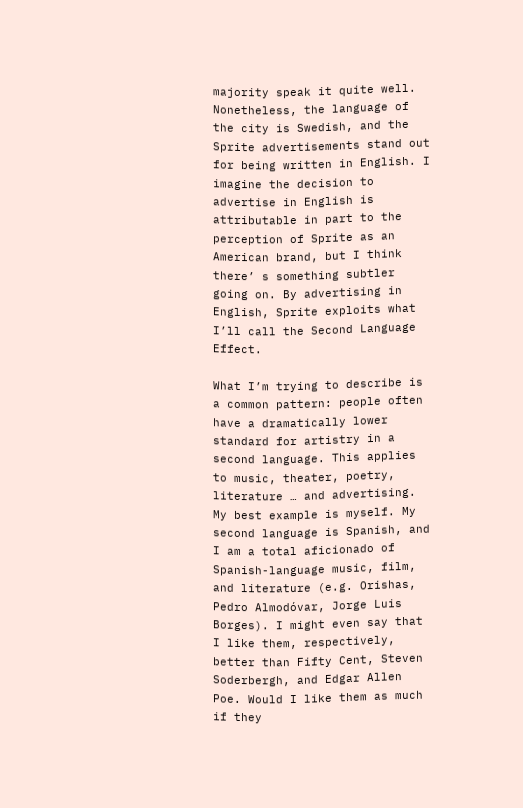majority speak it quite well. Nonetheless, the language of the city is Swedish, and the Sprite advertisements stand out for being written in English. I imagine the decision to advertise in English is attributable in part to the perception of Sprite as an American brand, but I think there’ s something subtler going on. By advertising in English, Sprite exploits what I’ll call the Second Language Effect.

What I’m trying to describe is a common pattern: people often have a dramatically lower standard for artistry in a second language. This applies to music, theater, poetry, literature … and advertising. My best example is myself. My second language is Spanish, and I am a total aficionado of Spanish-language music, film, and literature (e.g. Orishas, Pedro Almodóvar, Jorge Luis Borges). I might even say that I like them, respectively, better than Fifty Cent, Steven Soderbergh, and Edgar Allen Poe. Would I like them as much if they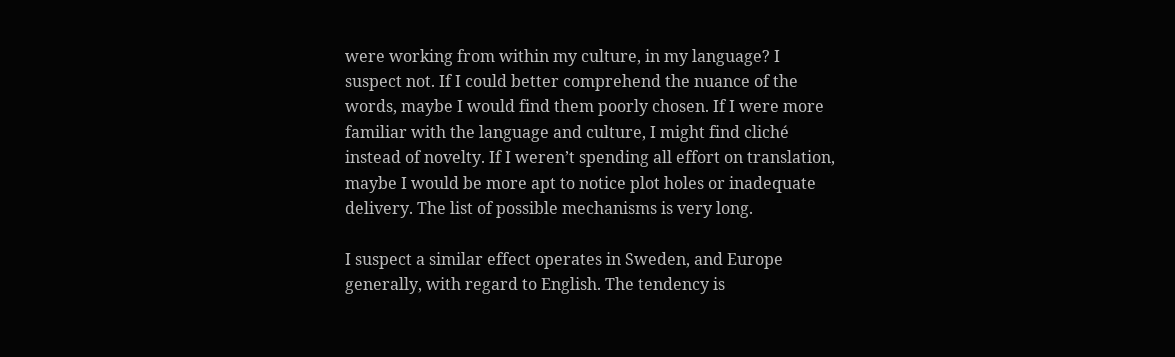were working from within my culture, in my language? I suspect not. If I could better comprehend the nuance of the words, maybe I would find them poorly chosen. If I were more familiar with the language and culture, I might find cliché instead of novelty. If I weren’t spending all effort on translation, maybe I would be more apt to notice plot holes or inadequate delivery. The list of possible mechanisms is very long.

I suspect a similar effect operates in Sweden, and Europe generally, with regard to English. The tendency is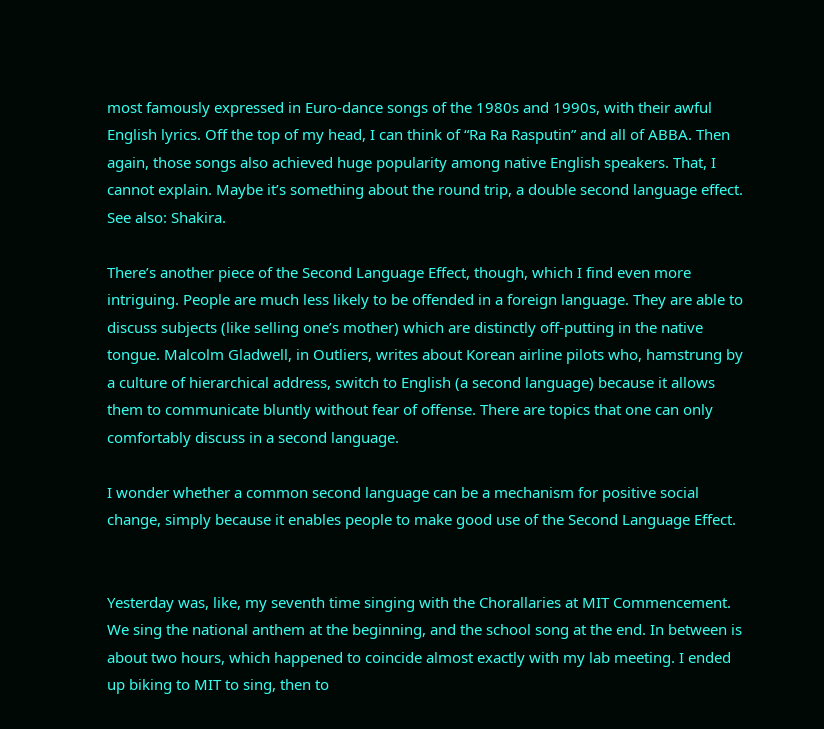most famously expressed in Euro-dance songs of the 1980s and 1990s, with their awful English lyrics. Off the top of my head, I can think of “Ra Ra Rasputin” and all of ABBA. Then again, those songs also achieved huge popularity among native English speakers. That, I cannot explain. Maybe it’s something about the round trip, a double second language effect. See also: Shakira.

There’s another piece of the Second Language Effect, though, which I find even more intriguing. People are much less likely to be offended in a foreign language. They are able to discuss subjects (like selling one’s mother) which are distinctly off-putting in the native tongue. Malcolm Gladwell, in Outliers, writes about Korean airline pilots who, hamstrung by a culture of hierarchical address, switch to English (a second language) because it allows them to communicate bluntly without fear of offense. There are topics that one can only comfortably discuss in a second language.

I wonder whether a common second language can be a mechanism for positive social change, simply because it enables people to make good use of the Second Language Effect.


Yesterday was, like, my seventh time singing with the Chorallaries at MIT Commencement. We sing the national anthem at the beginning, and the school song at the end. In between is about two hours, which happened to coincide almost exactly with my lab meeting. I ended up biking to MIT to sing, then to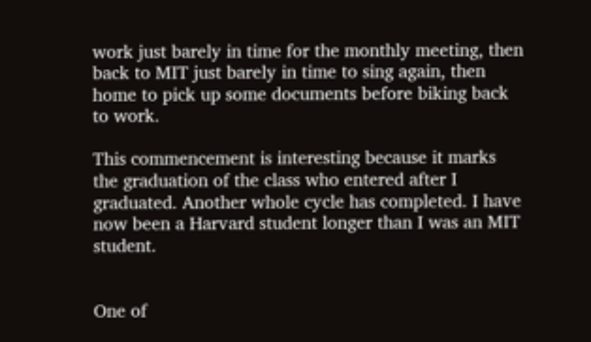work just barely in time for the monthly meeting, then back to MIT just barely in time to sing again, then home to pick up some documents before biking back to work.

This commencement is interesting because it marks the graduation of the class who entered after I graduated. Another whole cycle has completed. I have now been a Harvard student longer than I was an MIT student.


One of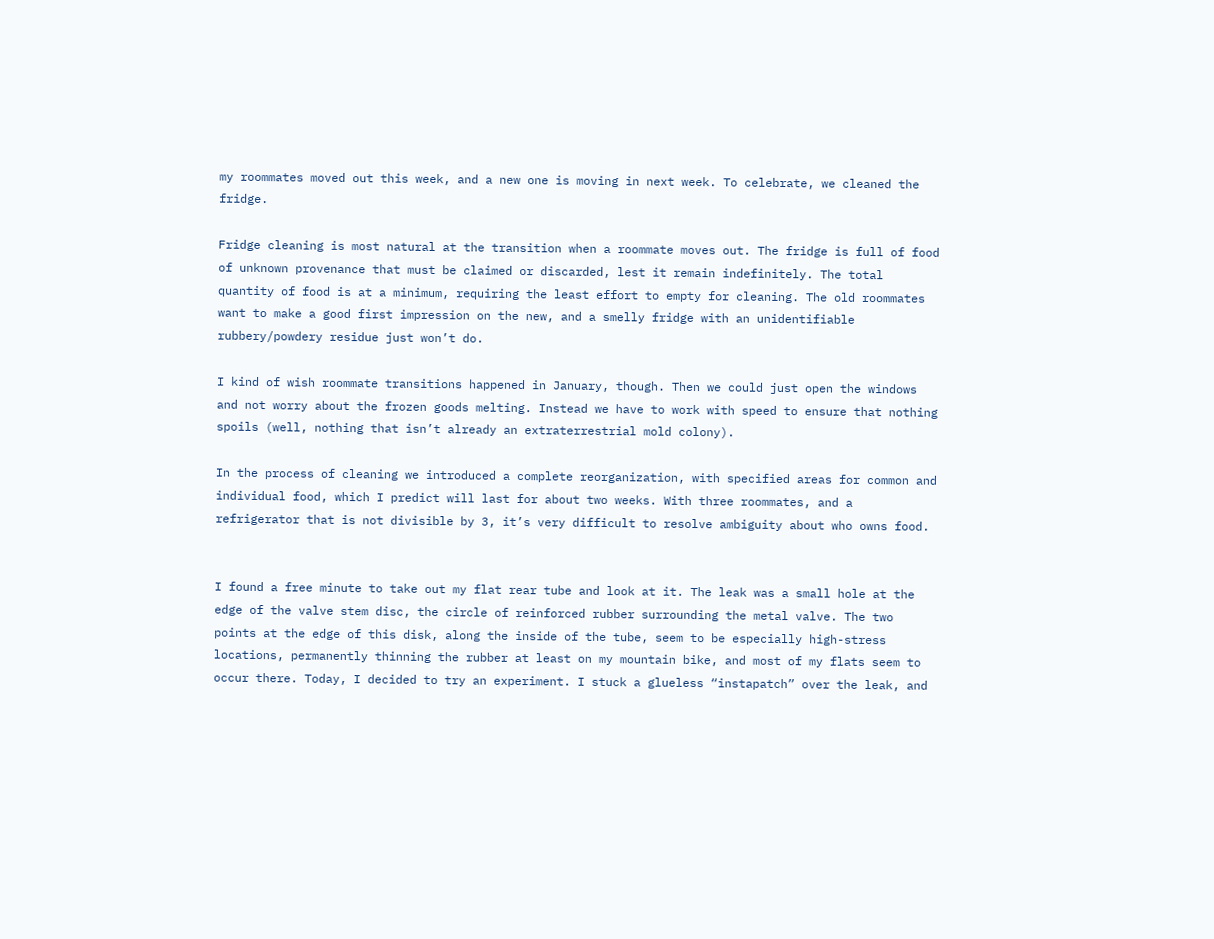my roommates moved out this week, and a new one is moving in next week. To celebrate, we cleaned the fridge.

Fridge cleaning is most natural at the transition when a roommate moves out. The fridge is full of food of unknown provenance that must be claimed or discarded, lest it remain indefinitely. The total quantity of food is at a minimum, requiring the least effort to empty for cleaning. The old roommates want to make a good first impression on the new, and a smelly fridge with an unidentifiable rubbery/powdery residue just won’t do.

I kind of wish roommate transitions happened in January, though. Then we could just open the windows and not worry about the frozen goods melting. Instead we have to work with speed to ensure that nothing spoils (well, nothing that isn’t already an extraterrestrial mold colony).

In the process of cleaning we introduced a complete reorganization, with specified areas for common and individual food, which I predict will last for about two weeks. With three roommates, and a refrigerator that is not divisible by 3, it’s very difficult to resolve ambiguity about who owns food.


I found a free minute to take out my flat rear tube and look at it. The leak was a small hole at the edge of the valve stem disc, the circle of reinforced rubber surrounding the metal valve. The two points at the edge of this disk, along the inside of the tube, seem to be especially high-stress locations, permanently thinning the rubber at least on my mountain bike, and most of my flats seem to occur there. Today, I decided to try an experiment. I stuck a glueless “instapatch” over the leak, and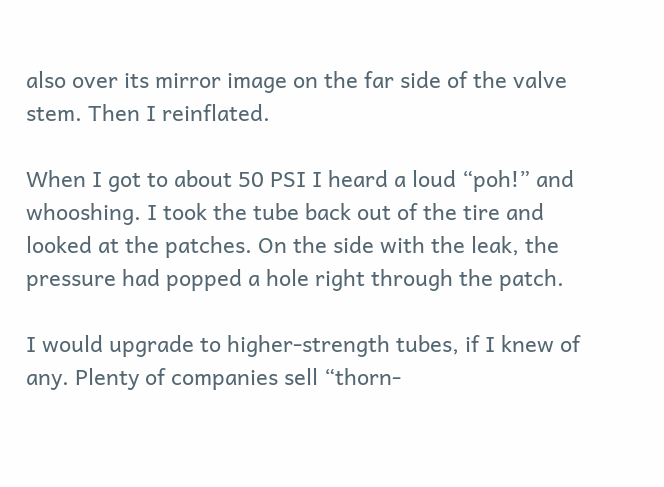also over its mirror image on the far side of the valve stem. Then I reinflated.

When I got to about 50 PSI I heard a loud “poh!” and whooshing. I took the tube back out of the tire and looked at the patches. On the side with the leak, the pressure had popped a hole right through the patch.

I would upgrade to higher-strength tubes, if I knew of any. Plenty of companies sell “thorn-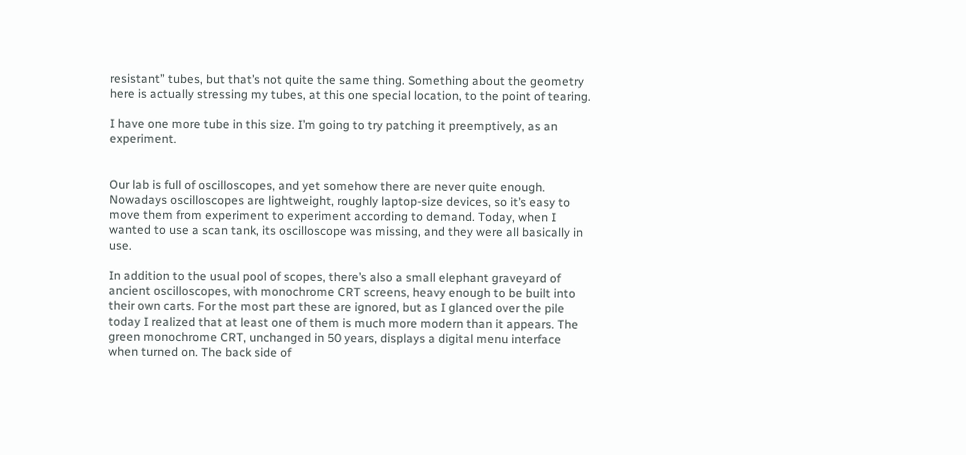resistant” tubes, but that’s not quite the same thing. Something about the geometry here is actually stressing my tubes, at this one special location, to the point of tearing.

I have one more tube in this size. I’m going to try patching it preemptively, as an experiment.


Our lab is full of oscilloscopes, and yet somehow there are never quite enough. Nowadays oscilloscopes are lightweight, roughly laptop-size devices, so it’s easy to move them from experiment to experiment according to demand. Today, when I wanted to use a scan tank, its oscilloscope was missing, and they were all basically in use.

In addition to the usual pool of scopes, there’s also a small elephant graveyard of ancient oscilloscopes, with monochrome CRT screens, heavy enough to be built into their own carts. For the most part these are ignored, but as I glanced over the pile today I realized that at least one of them is much more modern than it appears. The green monochrome CRT, unchanged in 50 years, displays a digital menu interface when turned on. The back side of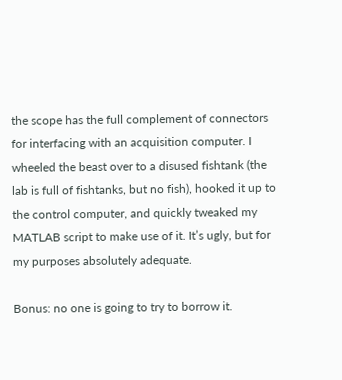the scope has the full complement of connectors for interfacing with an acquisition computer. I wheeled the beast over to a disused fishtank (the lab is full of fishtanks, but no fish), hooked it up to the control computer, and quickly tweaked my MATLAB script to make use of it. It’s ugly, but for my purposes absolutely adequate.

Bonus: no one is going to try to borrow it.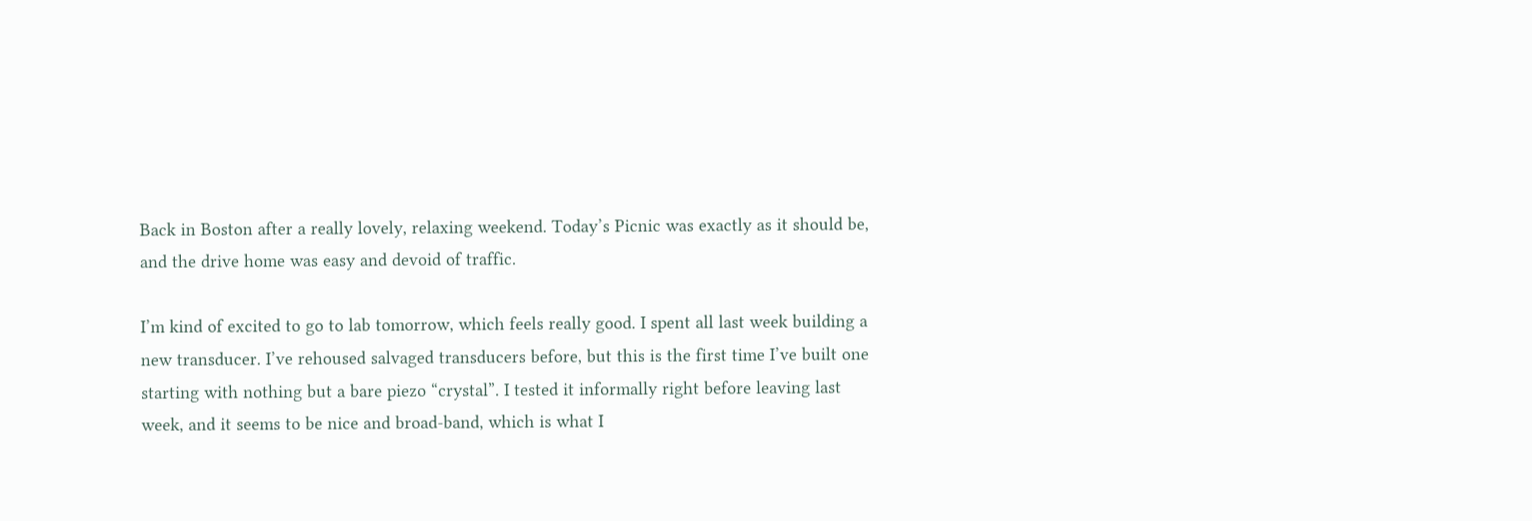Back in Boston after a really lovely, relaxing weekend. Today’s Picnic was exactly as it should be, and the drive home was easy and devoid of traffic.

I’m kind of excited to go to lab tomorrow, which feels really good. I spent all last week building a new transducer. I’ve rehoused salvaged transducers before, but this is the first time I’ve built one starting with nothing but a bare piezo “crystal”. I tested it informally right before leaving last week, and it seems to be nice and broad-band, which is what I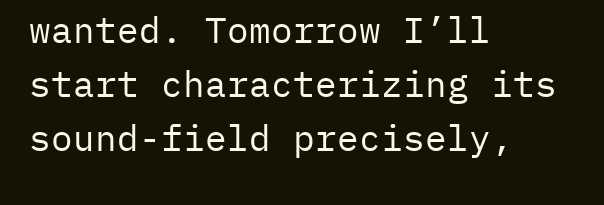wanted. Tomorrow I’ll start characterizing its sound-field precisely,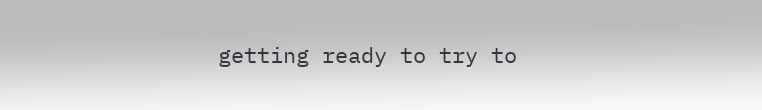getting ready to try to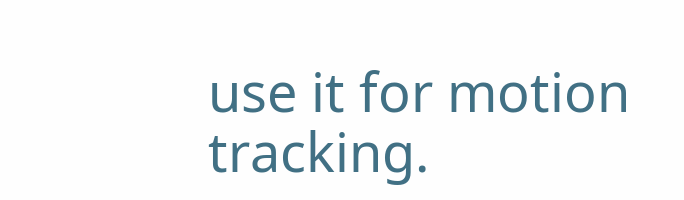use it for motion tracking.